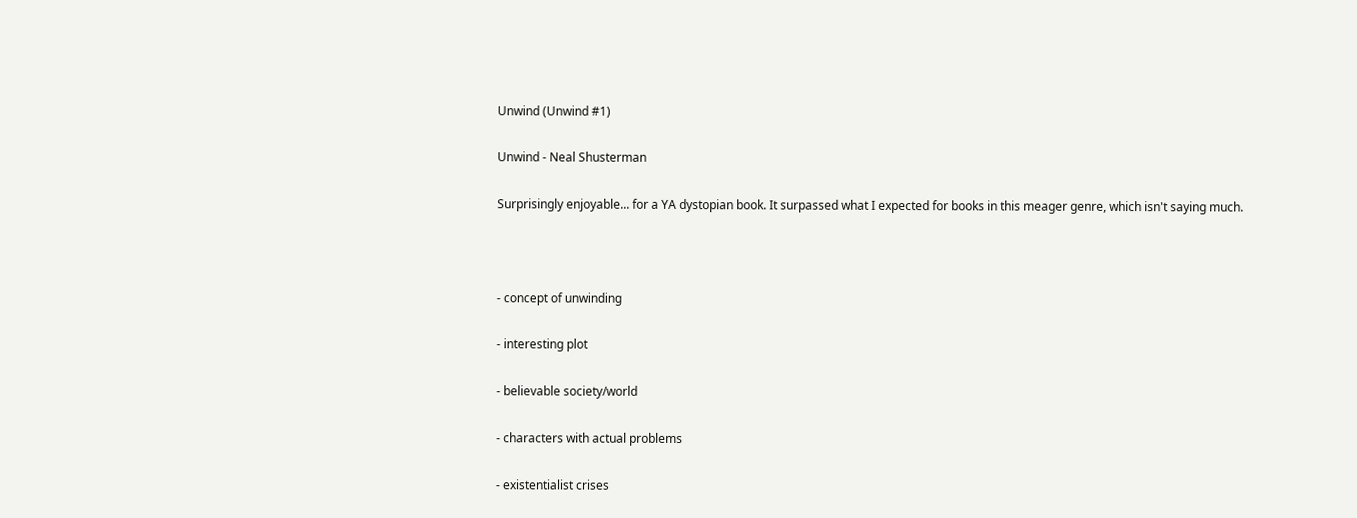Unwind (Unwind #1)

Unwind - Neal Shusterman

Surprisingly enjoyable... for a YA dystopian book. It surpassed what I expected for books in this meager genre, which isn't saying much.



- concept of unwinding

- interesting plot

- believable society/world

- characters with actual problems

- existentialist crises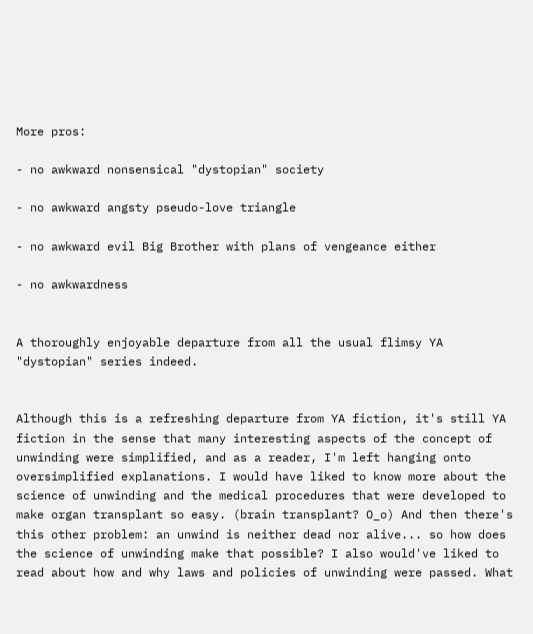More pros:

- no awkward nonsensical "dystopian" society

- no awkward angsty pseudo-love triangle

- no awkward evil Big Brother with plans of vengeance either

- no awkwardness


A thoroughly enjoyable departure from all the usual flimsy YA "dystopian" series indeed.


Although this is a refreshing departure from YA fiction, it's still YA fiction in the sense that many interesting aspects of the concept of unwinding were simplified, and as a reader, I'm left hanging onto oversimplified explanations. I would have liked to know more about the science of unwinding and the medical procedures that were developed to make organ transplant so easy. (brain transplant? O_o) And then there's this other problem: an unwind is neither dead nor alive... so how does the science of unwinding make that possible? I also would've liked to read about how and why laws and policies of unwinding were passed. What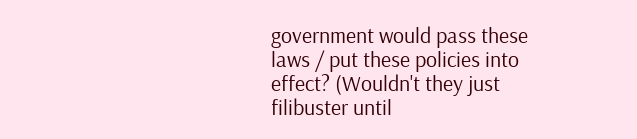government would pass these laws / put these policies into effect? (Wouldn't they just filibuster until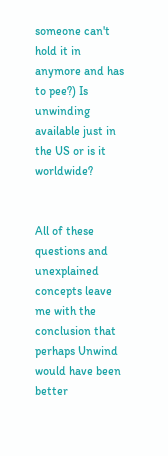someone can't hold it in anymore and has to pee?) Is unwinding available just in the US or is it worldwide?


All of these questions and unexplained concepts leave me with the conclusion that perhaps Unwind would have been better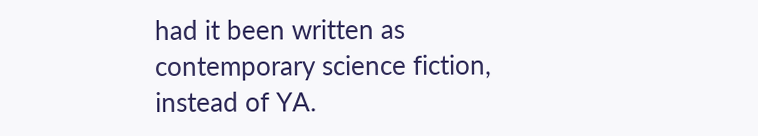had it been written as contemporary science fiction, instead of YA.